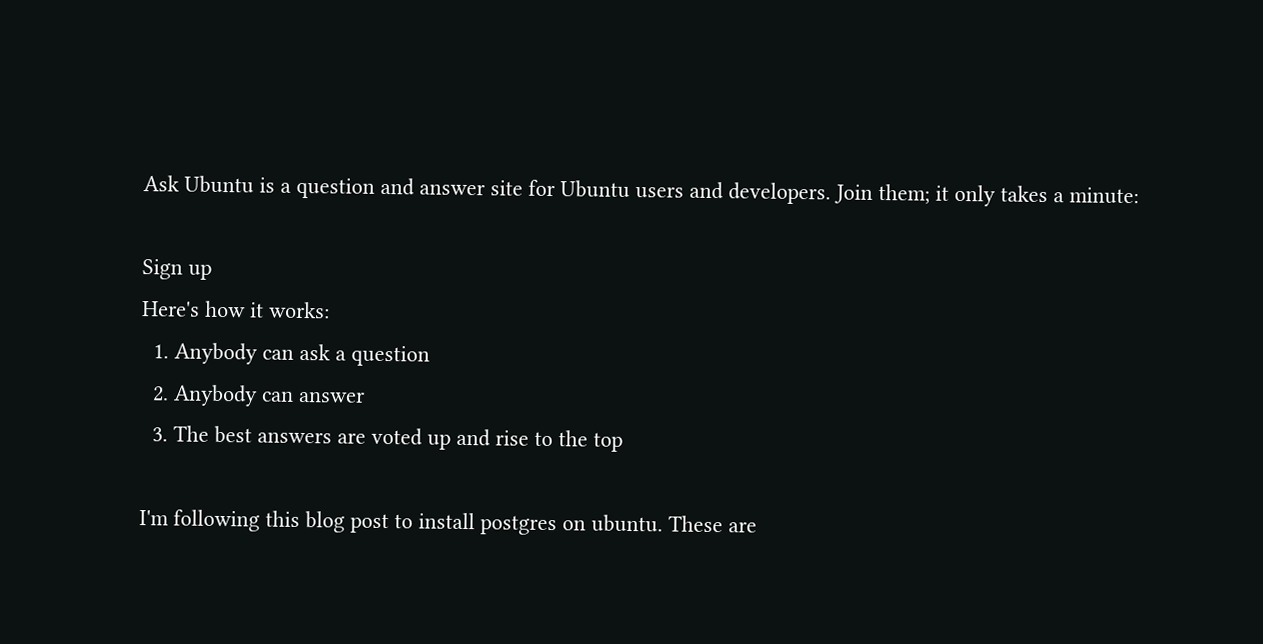Ask Ubuntu is a question and answer site for Ubuntu users and developers. Join them; it only takes a minute:

Sign up
Here's how it works:
  1. Anybody can ask a question
  2. Anybody can answer
  3. The best answers are voted up and rise to the top

I'm following this blog post to install postgres on ubuntu. These are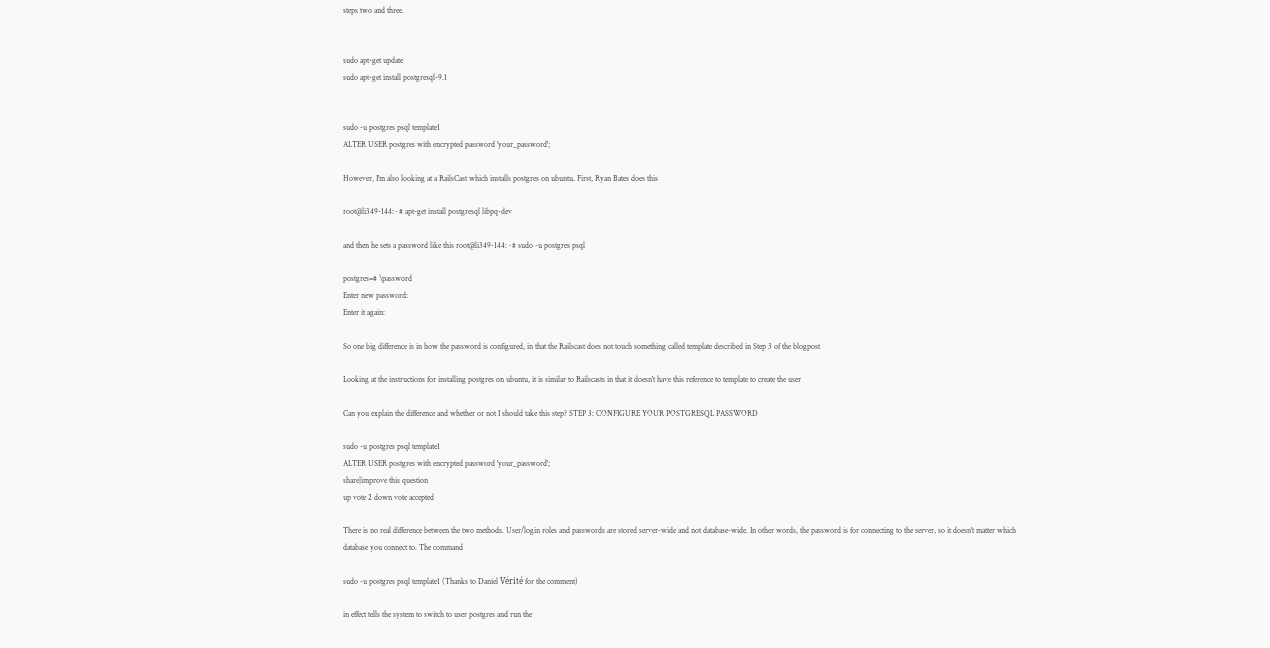steps two and three.


sudo apt-get update
sudo apt-get install postgresql-9.1


sudo -u postgres psql template1
ALTER USER postgres with encrypted password 'your_password';

However, I'm also looking at a RailsCast which installs postgres on ubuntu. First, Ryan Bates does this

root@li349-144:~# apt-get install postgresql libpq-dev

and then he sets a password like this root@li349-144:~# sudo -u postgres psql

postgres=# \password
Enter new password:
Enter it again:

So one big difference is in how the password is configured, in that the Railscast does not touch something called template described in Step 3 of the blogpost

Looking at the instructions for installing postgres on ubuntu, it is similar to Railscasts in that it doesn't have this reference to template to create the user

Can you explain the difference and whether or not I should take this step? STEP 3: CONFIGURE YOUR POSTGRESQL PASSWORD

sudo -u postgres psql template1
ALTER USER postgres with encrypted password 'your_password';
share|improve this question
up vote 2 down vote accepted

There is no real difference between the two methods. User/login roles and passwords are stored server-wide and not database-wide. In other words, the password is for connecting to the server, so it doesn't matter which database you connect to. The command

sudo -u postgres psql template1 (Thanks to Daniel Vérité for the comment)

in effect tells the system to switch to user postgres and run the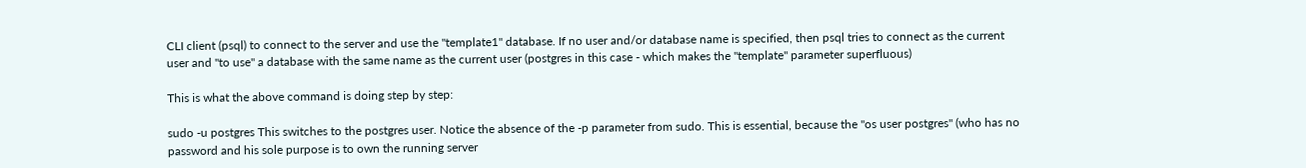CLI client (psql) to connect to the server and use the "template1" database. If no user and/or database name is specified, then psql tries to connect as the current user and "to use" a database with the same name as the current user (postgres in this case - which makes the "template" parameter superfluous)

This is what the above command is doing step by step:

sudo -u postgres This switches to the postgres user. Notice the absence of the -p parameter from sudo. This is essential, because the "os user postgres" (who has no password and his sole purpose is to own the running server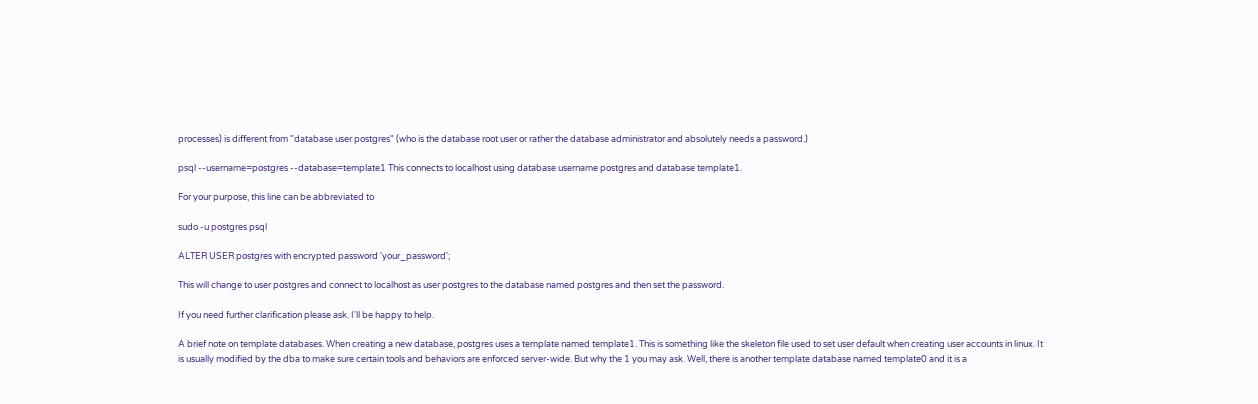processes) is different from "database user postgres" (who is the database root user or rather the database administrator and absolutely needs a password.)

psql --username=postgres --database=template1 This connects to localhost using database username postgres and database template1.

For your purpose, this line can be abbreviated to

sudo -u postgres psql

ALTER USER postgres with encrypted password 'your_password';

This will change to user postgres and connect to localhost as user postgres to the database named postgres and then set the password.

If you need further clarification please ask. I'll be happy to help.

A brief note on template databases. When creating a new database, postgres uses a template named template1. This is something like the skeleton file used to set user default when creating user accounts in linux. It is usually modified by the dba to make sure certain tools and behaviors are enforced server-wide. But why the 1 you may ask. Well, there is another template database named template0 and it is a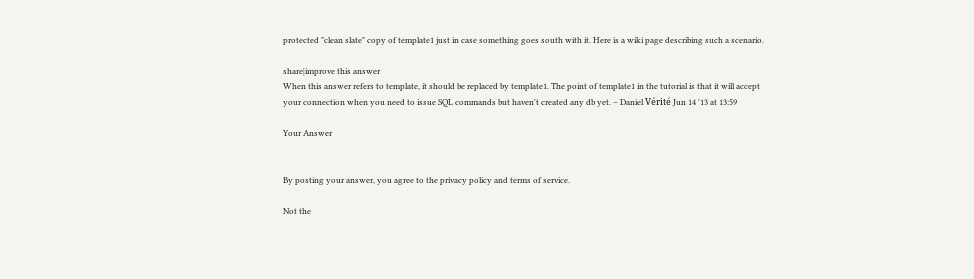protected "clean slate" copy of template1 just in case something goes south with it. Here is a wiki page describing such a scenario.

share|improve this answer
When this answer refers to template, it should be replaced by template1. The point of template1 in the tutorial is that it will accept your connection when you need to issue SQL commands but haven't created any db yet. – Daniel Vérité Jun 14 '13 at 13:59

Your Answer


By posting your answer, you agree to the privacy policy and terms of service.

Not the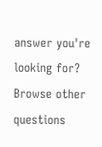answer you're looking for? Browse other questions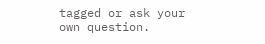tagged or ask your own question.